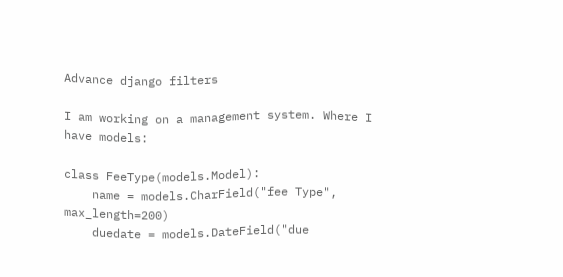Advance django filters

I am working on a management system. Where I have models:

class FeeType(models.Model):
    name = models.CharField("fee Type", max_length=200)
    duedate = models.DateField("due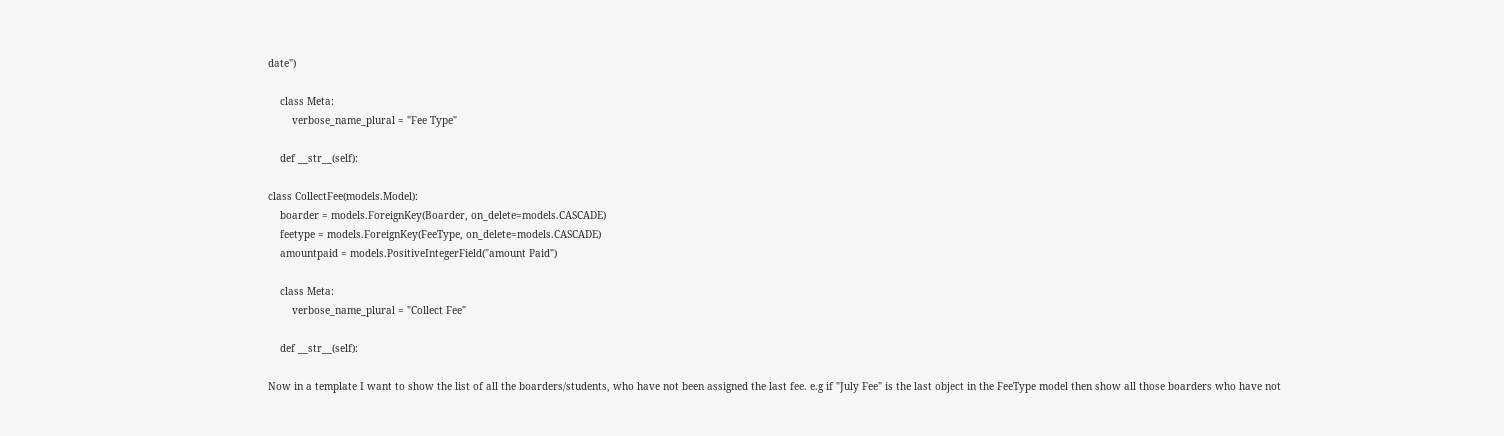date")

    class Meta:
        verbose_name_plural = "Fee Type"

    def __str__(self):

class CollectFee(models.Model):
    boarder = models.ForeignKey(Boarder, on_delete=models.CASCADE)
    feetype = models.ForeignKey(FeeType, on_delete=models.CASCADE)
    amountpaid = models.PositiveIntegerField("amount Paid")

    class Meta:
        verbose_name_plural = "Collect Fee"

    def __str__(self):

Now in a template I want to show the list of all the boarders/students, who have not been assigned the last fee. e.g if "July Fee" is the last object in the FeeType model then show all those boarders who have not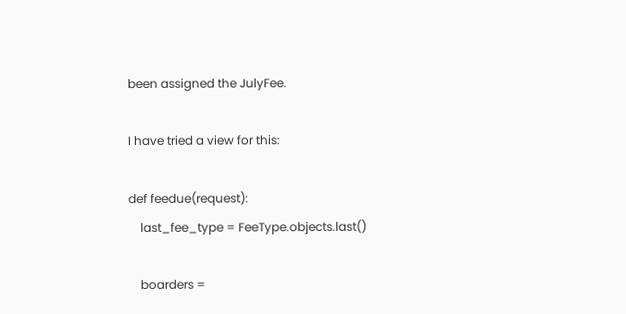been assigned the JulyFee.

I have tried a view for this:

def feedue(request):
    last_fee_type = FeeType.objects.last()

    boarders =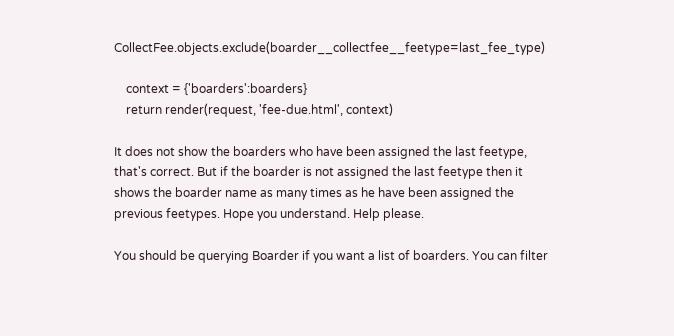CollectFee.objects.exclude(boarder__collectfee__feetype=last_fee_type)

    context = {'boarders':boarders}
    return render(request, 'fee-due.html', context)

It does not show the boarders who have been assigned the last feetype, that's correct. But if the boarder is not assigned the last feetype then it shows the boarder name as many times as he have been assigned the previous feetypes. Hope you understand. Help please.

You should be querying Boarder if you want a list of boarders. You can filter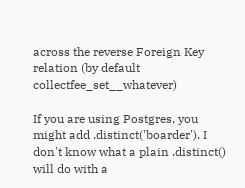across the reverse Foreign Key relation (by default collectfee_set__whatever)

If you are using Postgres, you might add .distinct('boarder'). I don't know what a plain .distinct() will do with a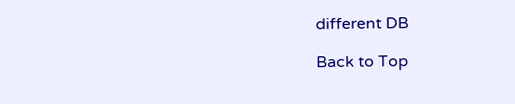different DB

Back to Top